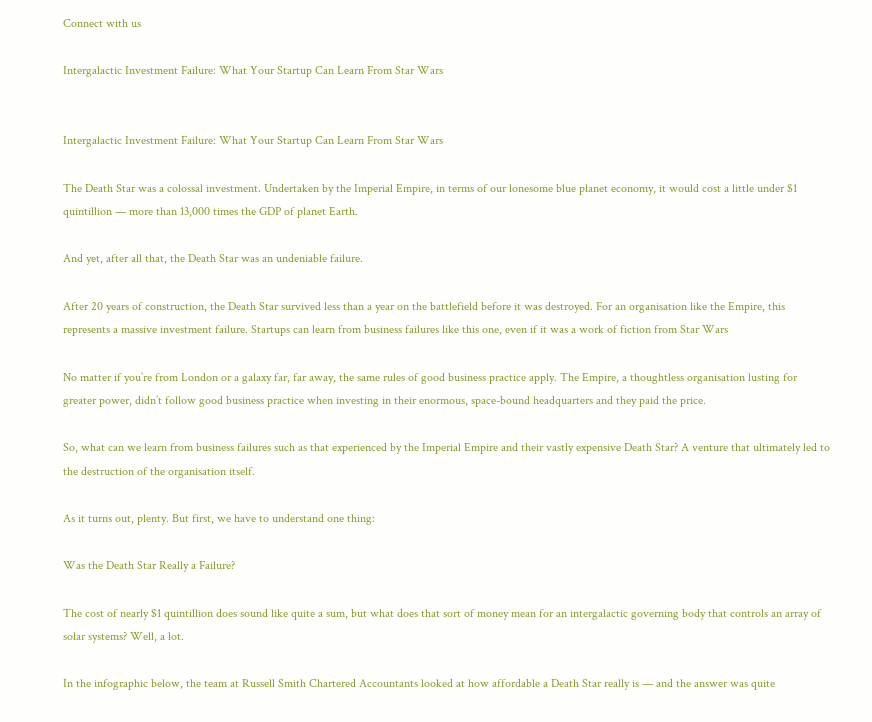Connect with us

Intergalactic Investment Failure: What Your Startup Can Learn From Star Wars


Intergalactic Investment Failure: What Your Startup Can Learn From Star Wars

The Death Star was a colossal investment. Undertaken by the Imperial Empire, in terms of our lonesome blue planet economy, it would cost a little under $1 quintillion — more than 13,000 times the GDP of planet Earth.

And yet, after all that, the Death Star was an undeniable failure.

After 20 years of construction, the Death Star survived less than a year on the battlefield before it was destroyed. For an organisation like the Empire, this represents a massive investment failure. Startups can learn from business failures like this one, even if it was a work of fiction from Star Wars

No matter if you’re from London or a galaxy far, far away, the same rules of good business practice apply. The Empire, a thoughtless organisation lusting for greater power, didn’t follow good business practice when investing in their enormous, space-bound headquarters and they paid the price.

So, what can we learn from business failures such as that experienced by the Imperial Empire and their vastly expensive Death Star? A venture that ultimately led to the destruction of the organisation itself.

As it turns out, plenty. But first, we have to understand one thing:

Was the Death Star Really a Failure?

The cost of nearly $1 quintillion does sound like quite a sum, but what does that sort of money mean for an intergalactic governing body that controls an array of solar systems? Well, a lot.

In the infographic below, the team at Russell Smith Chartered Accountants looked at how affordable a Death Star really is — and the answer was quite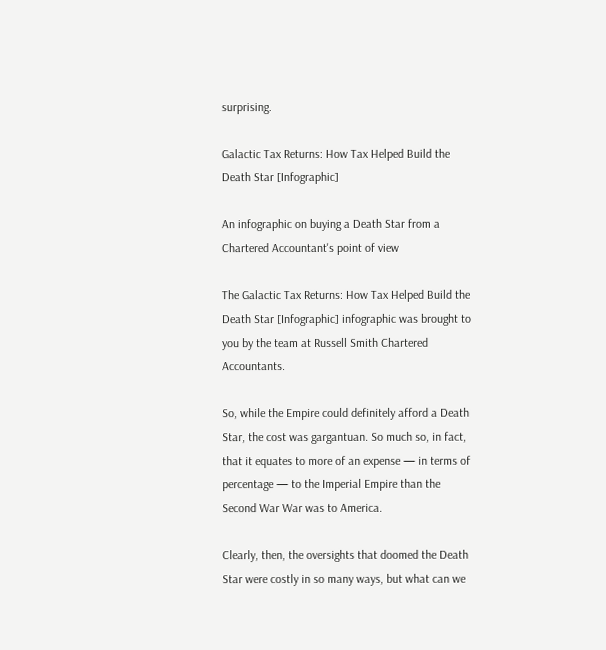surprising.

Galactic Tax Returns: How Tax Helped Build the Death Star [Infographic]

An infographic on buying a Death Star from a Chartered Accountant's point of view

The Galactic Tax Returns: How Tax Helped Build the Death Star [Infographic] infographic was brought to you by the team at Russell Smith Chartered Accountants.

So, while the Empire could definitely afford a Death Star, the cost was gargantuan. So much so, in fact, that it equates to more of an expense — in terms of percentage — to the Imperial Empire than the Second War War was to America.

Clearly, then, the oversights that doomed the Death Star were costly in so many ways, but what can we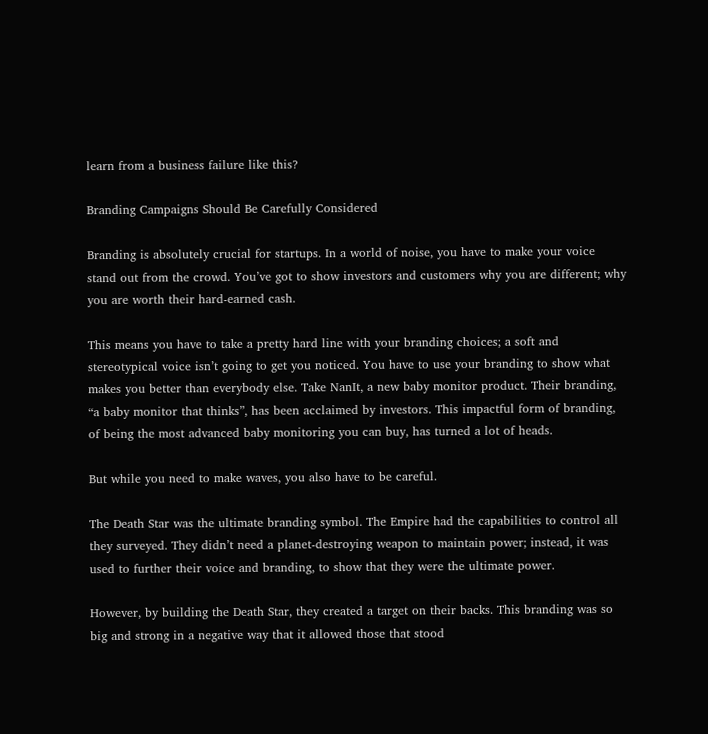learn from a business failure like this?

Branding Campaigns Should Be Carefully Considered

Branding is absolutely crucial for startups. In a world of noise, you have to make your voice stand out from the crowd. You’ve got to show investors and customers why you are different; why you are worth their hard-earned cash.

This means you have to take a pretty hard line with your branding choices; a soft and stereotypical voice isn’t going to get you noticed. You have to use your branding to show what makes you better than everybody else. Take NanIt, a new baby monitor product. Their branding, “a baby monitor that thinks”, has been acclaimed by investors. This impactful form of branding, of being the most advanced baby monitoring you can buy, has turned a lot of heads.

But while you need to make waves, you also have to be careful.

The Death Star was the ultimate branding symbol. The Empire had the capabilities to control all they surveyed. They didn’t need a planet-destroying weapon to maintain power; instead, it was used to further their voice and branding, to show that they were the ultimate power.

However, by building the Death Star, they created a target on their backs. This branding was so big and strong in a negative way that it allowed those that stood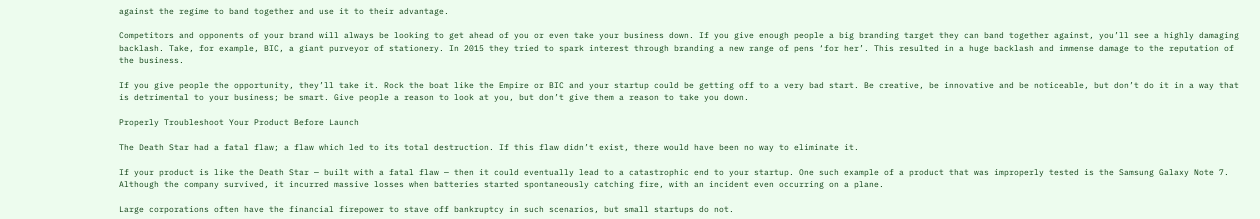against the regime to band together and use it to their advantage.

Competitors and opponents of your brand will always be looking to get ahead of you or even take your business down. If you give enough people a big branding target they can band together against, you’ll see a highly damaging backlash. Take, for example, BIC, a giant purveyor of stationery. In 2015 they tried to spark interest through branding a new range of pens ‘for her’. This resulted in a huge backlash and immense damage to the reputation of the business.

If you give people the opportunity, they’ll take it. Rock the boat like the Empire or BIC and your startup could be getting off to a very bad start. Be creative, be innovative and be noticeable, but don’t do it in a way that is detrimental to your business; be smart. Give people a reason to look at you, but don’t give them a reason to take you down.

Properly Troubleshoot Your Product Before Launch

The Death Star had a fatal flaw; a flaw which led to its total destruction. If this flaw didn’t exist, there would have been no way to eliminate it.

If your product is like the Death Star — built with a fatal flaw — then it could eventually lead to a catastrophic end to your startup. One such example of a product that was improperly tested is the Samsung Galaxy Note 7. Although the company survived, it incurred massive losses when batteries started spontaneously catching fire, with an incident even occurring on a plane.

Large corporations often have the financial firepower to stave off bankruptcy in such scenarios, but small startups do not.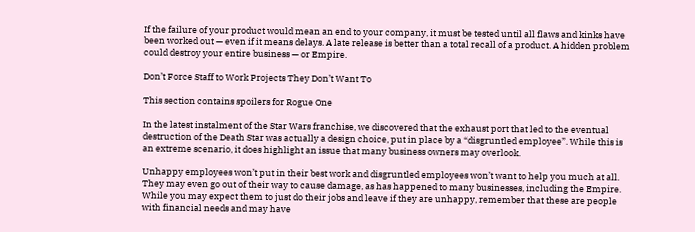If the failure of your product would mean an end to your company, it must be tested until all flaws and kinks have been worked out — even if it means delays. A late release is better than a total recall of a product. A hidden problem could destroy your entire business — or Empire.

Don’t Force Staff to Work Projects They Don’t Want To

This section contains spoilers for Rogue One

In the latest instalment of the Star Wars franchise, we discovered that the exhaust port that led to the eventual destruction of the Death Star was actually a design choice, put in place by a “disgruntled employee”. While this is an extreme scenario, it does highlight an issue that many business owners may overlook.

Unhappy employees won’t put in their best work and disgruntled employees won’t want to help you much at all. They may even go out of their way to cause damage, as has happened to many businesses, including the Empire. While you may expect them to just do their jobs and leave if they are unhappy, remember that these are people with financial needs and may have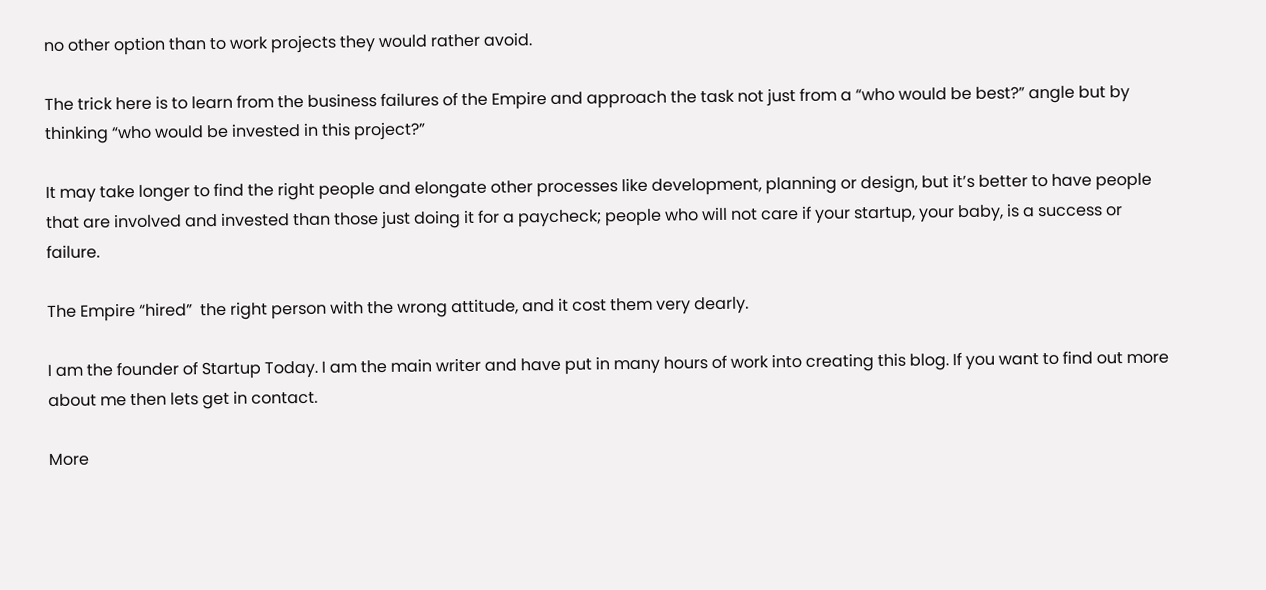no other option than to work projects they would rather avoid.

The trick here is to learn from the business failures of the Empire and approach the task not just from a “who would be best?” angle but by thinking “who would be invested in this project?”

It may take longer to find the right people and elongate other processes like development, planning or design, but it’s better to have people that are involved and invested than those just doing it for a paycheck; people who will not care if your startup, your baby, is a success or failure.

The Empire “hired”  the right person with the wrong attitude, and it cost them very dearly.

I am the founder of Startup Today. I am the main writer and have put in many hours of work into creating this blog. If you want to find out more about me then lets get in contact.

More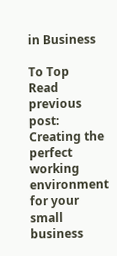in Business

To Top
Read previous post:
Creating the perfect working environment for your small business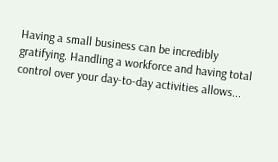Having a small business can be incredibly gratifying. Handling a workforce and having total control over your day-to-day activities allows...